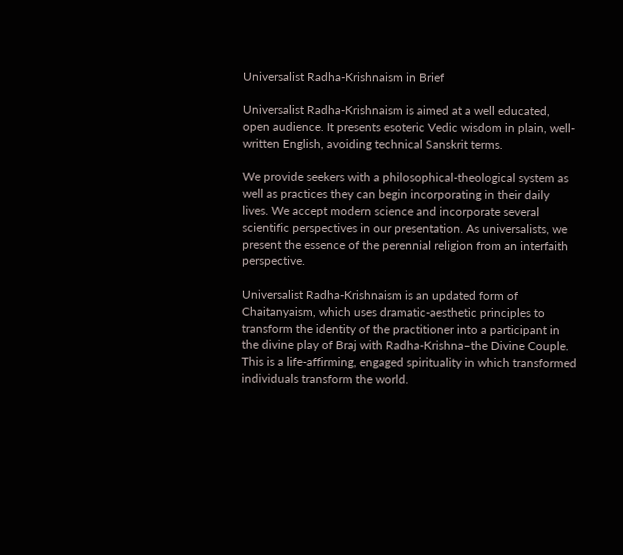Universalist Radha-Krishnaism in Brief

Universalist Radha-Krishnaism is aimed at a well educated, open audience. It presents esoteric Vedic wisdom in plain, well-written English, avoiding technical Sanskrit terms.

We provide seekers with a philosophical-theological system as well as practices they can begin incorporating in their daily lives. We accept modern science and incorporate several scientific perspectives in our presentation. As universalists, we present the essence of the perennial religion from an interfaith perspective.

Universalist Radha-Krishnaism is an updated form of Chaitanyaism, which uses dramatic-aesthetic principles to transform the identity of the practitioner into a participant in the divine play of Braj with Radha-Krishna–the Divine Couple. This is a life-affirming, engaged spirituality in which transformed individuals transform the world.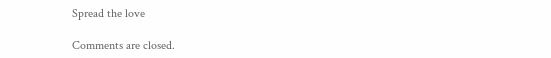Spread the love

Comments are closed.